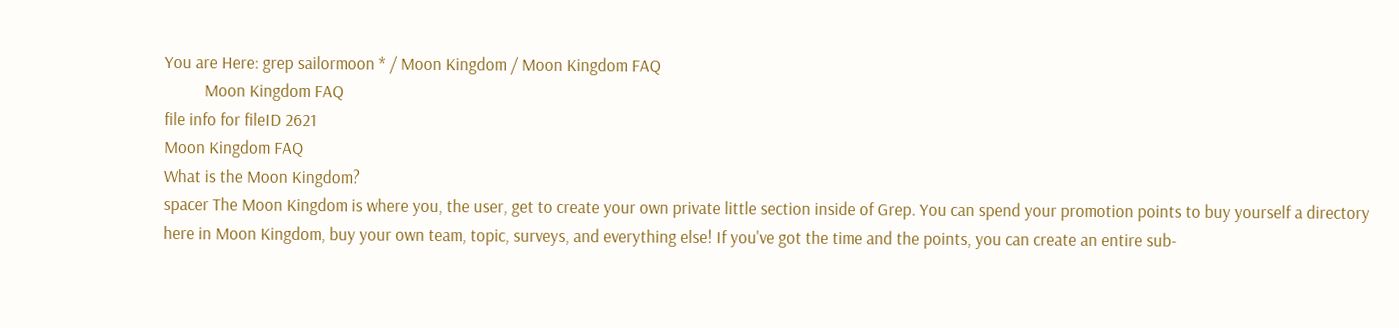You are Here: grep sailormoon * / Moon Kingdom / Moon Kingdom FAQ
          Moon Kingdom FAQ
file info for fileID 2621
Moon Kingdom FAQ
What is the Moon Kingdom?
spacer The Moon Kingdom is where you, the user, get to create your own private little section inside of Grep. You can spend your promotion points to buy yourself a directory here in Moon Kingdom, buy your own team, topic, surveys, and everything else! If you've got the time and the points, you can create an entire sub-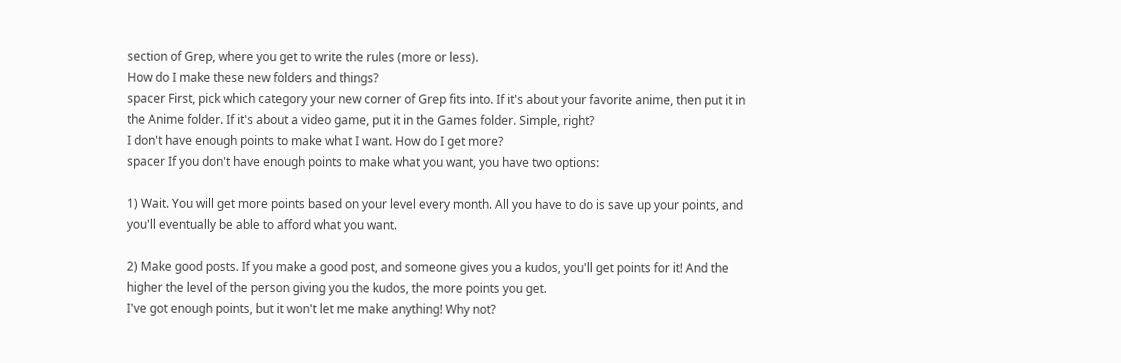section of Grep, where you get to write the rules (more or less).
How do I make these new folders and things?
spacer First, pick which category your new corner of Grep fits into. If it's about your favorite anime, then put it in the Anime folder. If it's about a video game, put it in the Games folder. Simple, right?
I don't have enough points to make what I want. How do I get more?
spacer If you don't have enough points to make what you want, you have two options:

1) Wait. You will get more points based on your level every month. All you have to do is save up your points, and you'll eventually be able to afford what you want.

2) Make good posts. If you make a good post, and someone gives you a kudos, you'll get points for it! And the higher the level of the person giving you the kudos, the more points you get.
I've got enough points, but it won't let me make anything! Why not?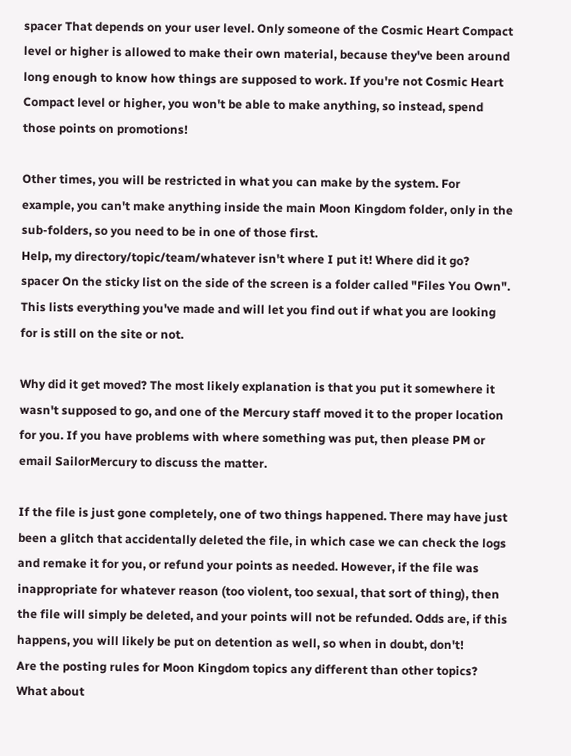spacer That depends on your user level. Only someone of the Cosmic Heart Compact level or higher is allowed to make their own material, because they've been around long enough to know how things are supposed to work. If you're not Cosmic Heart Compact level or higher, you won't be able to make anything, so instead, spend those points on promotions!

Other times, you will be restricted in what you can make by the system. For example, you can't make anything inside the main Moon Kingdom folder, only in the sub-folders, so you need to be in one of those first.
Help, my directory/topic/team/whatever isn't where I put it! Where did it go?
spacer On the sticky list on the side of the screen is a folder called "Files You Own". This lists everything you've made and will let you find out if what you are looking for is still on the site or not.

Why did it get moved? The most likely explanation is that you put it somewhere it wasn't supposed to go, and one of the Mercury staff moved it to the proper location for you. If you have problems with where something was put, then please PM or email SailorMercury to discuss the matter.

If the file is just gone completely, one of two things happened. There may have just been a glitch that accidentally deleted the file, in which case we can check the logs and remake it for you, or refund your points as needed. However, if the file was inappropriate for whatever reason (too violent, too sexual, that sort of thing), then the file will simply be deleted, and your points will not be refunded. Odds are, if this happens, you will likely be put on detention as well, so when in doubt, don't!
Are the posting rules for Moon Kingdom topics any different than other topics? What about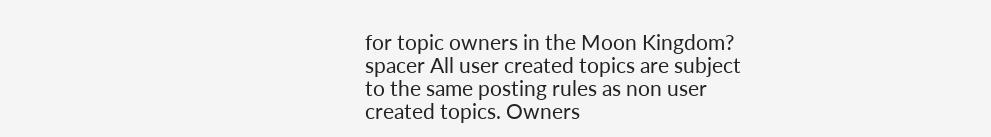for topic owners in the Moon Kingdom?
spacer All user created topics are subject to the same posting rules as non user created topics. Owners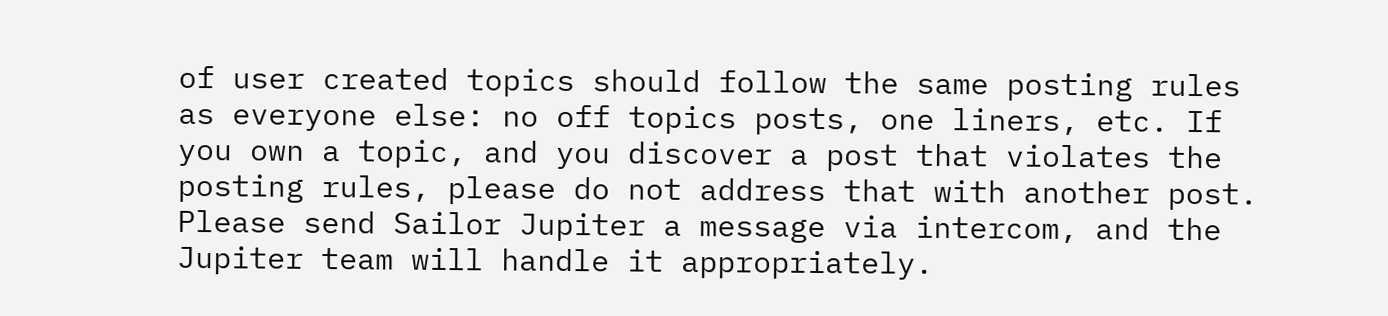of user created topics should follow the same posting rules as everyone else: no off topics posts, one liners, etc. If you own a topic, and you discover a post that violates the posting rules, please do not address that with another post. Please send Sailor Jupiter a message via intercom, and the Jupiter team will handle it appropriately.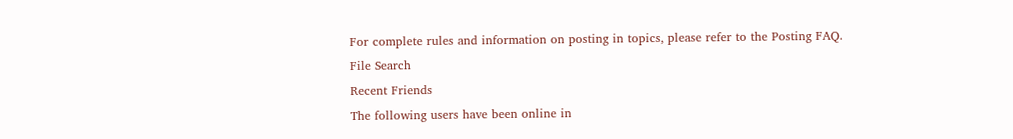For complete rules and information on posting in topics, please refer to the Posting FAQ.
File Search
Recent Friends
The following users have been online in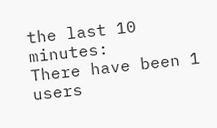the last 10 minutes:
There have been 1 users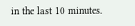in the last 10 minutes.